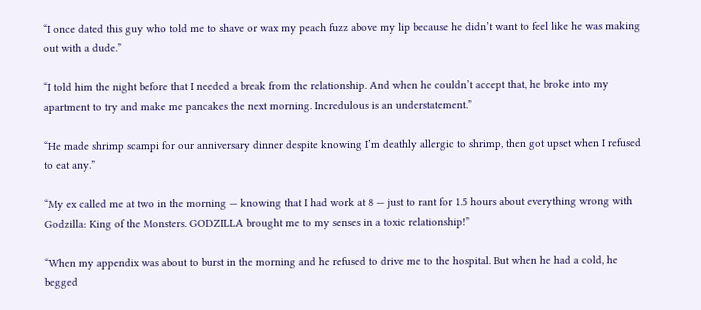“I once dated this guy who told me to shave or wax my peach fuzz above my lip because he didn’t want to feel like he was making out with a dude.”

“I told him the night before that I needed a break from the relationship. And when he couldn’t accept that, he broke into my apartment to try and make me pancakes the next morning. Incredulous is an understatement.”

“He made shrimp scampi for our anniversary dinner despite knowing I’m deathly allergic to shrimp, then got upset when I refused to eat any.”

“My ex called me at two in the morning — knowing that I had work at 8 — just to rant for 1.5 hours about everything wrong with Godzilla: King of the Monsters. GODZILLA brought me to my senses in a toxic relationship!”

“When my appendix was about to burst in the morning and he refused to drive me to the hospital. But when he had a cold, he begged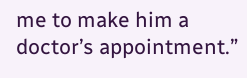me to make him a doctor’s appointment.”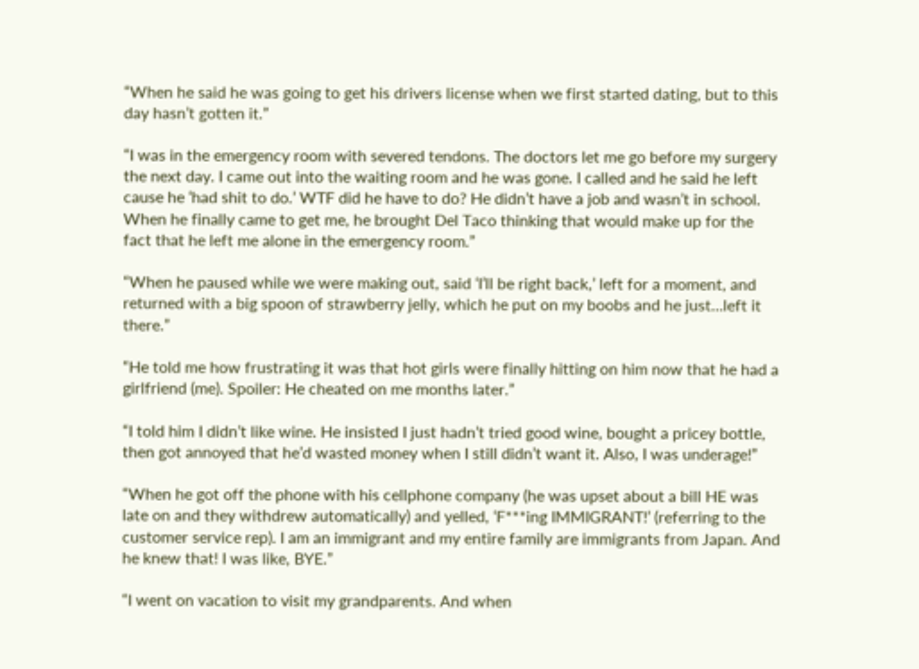“When he said he was going to get his drivers license when we first started dating, but to this day hasn’t gotten it.”

“I was in the emergency room with severed tendons. The doctors let me go before my surgery the next day. I came out into the waiting room and he was gone. I called and he said he left cause he ‘had shit to do.’ WTF did he have to do? He didn’t have a job and wasn’t in school. When he finally came to get me, he brought Del Taco thinking that would make up for the fact that he left me alone in the emergency room.”

“When he paused while we were making out, said ‘I’ll be right back,’ left for a moment, and returned with a big spoon of strawberry jelly, which he put on my boobs and he just…left it there.”

“He told me how frustrating it was that hot girls were finally hitting on him now that he had a girlfriend (me). Spoiler: He cheated on me months later.”

“I told him I didn’t like wine. He insisted I just hadn’t tried good wine, bought a pricey bottle, then got annoyed that he’d wasted money when I still didn’t want it. Also, I was underage!”

“When he got off the phone with his cellphone company (he was upset about a bill HE was late on and they withdrew automatically) and yelled, ‘F***ing IMMIGRANT!’ (referring to the customer service rep). I am an immigrant and my entire family are immigrants from Japan. And he knew that! I was like, BYE.”

“I went on vacation to visit my grandparents. And when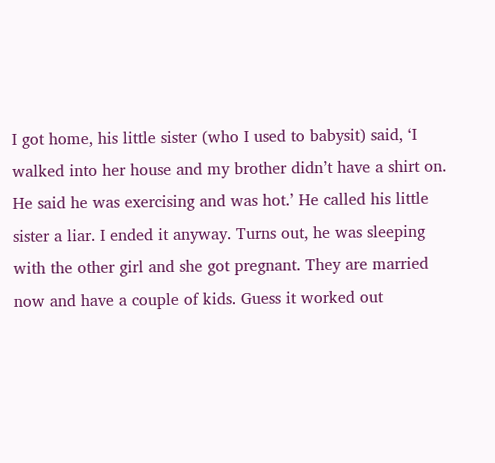I got home, his little sister (who I used to babysit) said, ‘I walked into her house and my brother didn’t have a shirt on. He said he was exercising and was hot.’ He called his little sister a liar. I ended it anyway. Turns out, he was sleeping with the other girl and she got pregnant. They are married now and have a couple of kids. Guess it worked out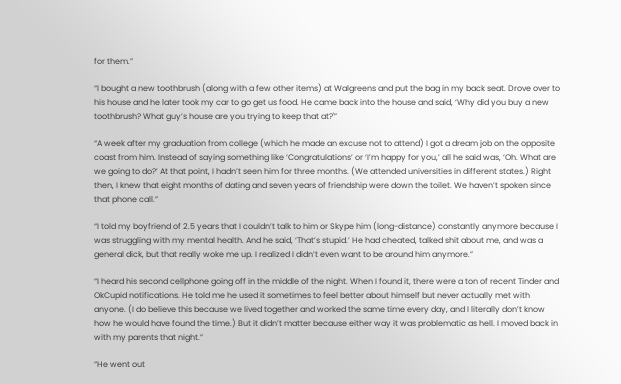for them.”

“I bought a new toothbrush (along with a few other items) at Walgreens and put the bag in my back seat. Drove over to his house and he later took my car to go get us food. He came back into the house and said, ‘Why did you buy a new toothbrush? What guy’s house are you trying to keep that at?'”

“A week after my graduation from college (which he made an excuse not to attend) I got a dream job on the opposite coast from him. Instead of saying something like ‘Congratulations’ or ‘I’m happy for you,’ all he said was, ‘Oh. What are we going to do?’ At that point, I hadn’t seen him for three months. (We attended universities in different states.) Right then, I knew that eight months of dating and seven years of friendship were down the toilet. We haven’t spoken since that phone call.”

“I told my boyfriend of 2.5 years that I couldn’t talk to him or Skype him (long-distance) constantly anymore because I was struggling with my mental health. And he said, ‘That’s stupid.’ He had cheated, talked shit about me, and was a general dick, but that really woke me up. I realized I didn’t even want to be around him anymore.”

“I heard his second cellphone going off in the middle of the night. When I found it, there were a ton of recent Tinder and OkCupid notifications. He told me he used it sometimes to feel better about himself but never actually met with anyone. (I do believe this because we lived together and worked the same time every day, and I literally don’t know how he would have found the time.) But it didn’t matter because either way it was problematic as hell. I moved back in with my parents that night.”

“He went out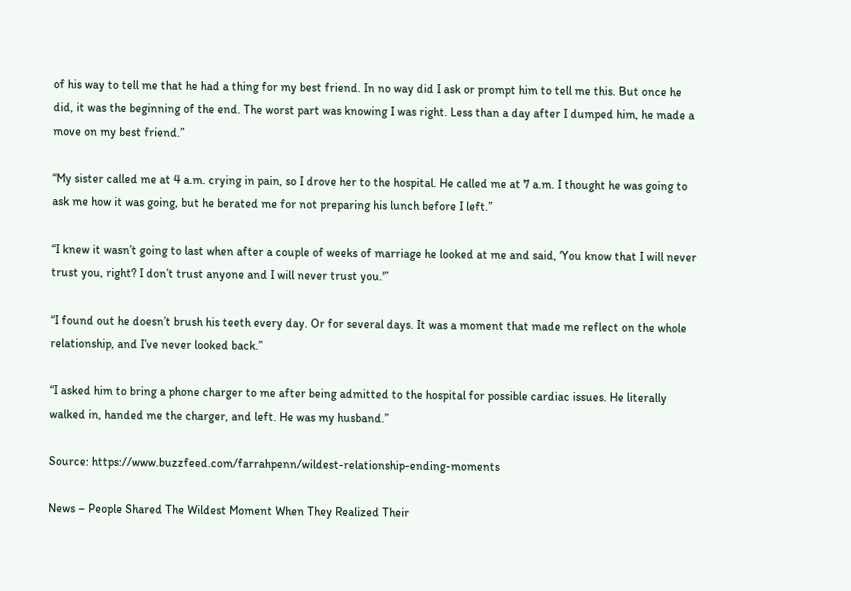of his way to tell me that he had a thing for my best friend. In no way did I ask or prompt him to tell me this. But once he did, it was the beginning of the end. The worst part was knowing I was right. Less than a day after I dumped him, he made a move on my best friend.”

“My sister called me at 4 a.m. crying in pain, so I drove her to the hospital. He called me at 7 a.m. I thought he was going to ask me how it was going, but he berated me for not preparing his lunch before I left.”

“I knew it wasn’t going to last when after a couple of weeks of marriage he looked at me and said, ‘You know that I will never trust you, right? I don’t trust anyone and I will never trust you.'”

“I found out he doesn’t brush his teeth every day. Or for several days. It was a moment that made me reflect on the whole relationship, and I’ve never looked back.”

“I asked him to bring a phone charger to me after being admitted to the hospital for possible cardiac issues. He literally walked in, handed me the charger, and left. He was my husband.”

Source: https://www.buzzfeed.com/farrahpenn/wildest-relationship-ending-moments

News – People Shared The Wildest Moment When They Realized Their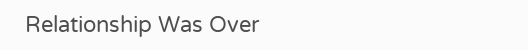Relationship Was Over